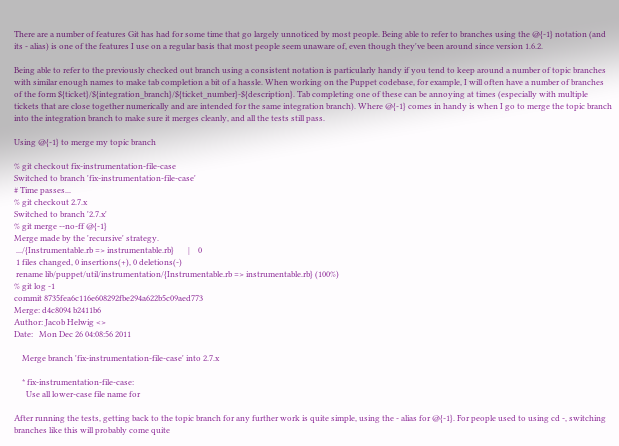There are a number of features Git has had for some time that go largely unnoticed by most people. Being able to refer to branches using the @{-1} notation (and its - alias) is one of the features I use on a regular basis that most people seem unaware of, even though they've been around since version 1.6.2.

Being able to refer to the previously checked out branch using a consistent notation is particularly handy if you tend to keep around a number of topic branches with similar enough names to make tab completion a bit of a hassle. When working on the Puppet codebase, for example, I will often have a number of branches of the form ${ticket}/${integration_branch}/${ticket_number}-${description}. Tab completing one of these can be annoying at times (especially with multiple tickets that are close together numerically and are intended for the same integration branch). Where @{-1} comes in handy is when I go to merge the topic branch into the integration branch to make sure it merges cleanly, and all the tests still pass.

Using @{-1} to merge my topic branch

% git checkout fix-instrumentation-file-case
Switched to branch 'fix-instrumentation-file-case'
# Time passes...
% git checkout 2.7.x
Switched to branch '2.7.x'
% git merge --no-ff @{-1}
Merge made by the 'recursive' strategy.
 .../{Instrumentable.rb => instrumentable.rb}       |    0
 1 files changed, 0 insertions(+), 0 deletions(-)
 rename lib/puppet/util/instrumentation/{Instrumentable.rb => instrumentable.rb} (100%)
% git log -1
commit 8735fea6c116e608292fbe294a622b5c09aed773
Merge: d4c8094 b2411b6
Author: Jacob Helwig <>
Date:   Mon Dec 26 04:08:56 2011

    Merge branch 'fix-instrumentation-file-case' into 2.7.x

    * fix-instrumentation-file-case:
      Use all lower-case file name for

After running the tests, getting back to the topic branch for any further work is quite simple, using the - alias for @{-1}. For people used to using cd -, switching branches like this will probably come quite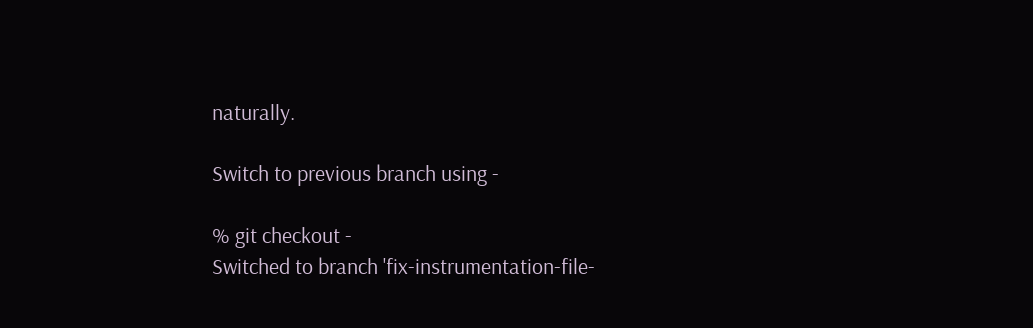naturally.

Switch to previous branch using -

% git checkout -
Switched to branch 'fix-instrumentation-file-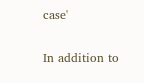case'

In addition to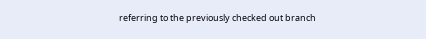referring to the previously checked out branch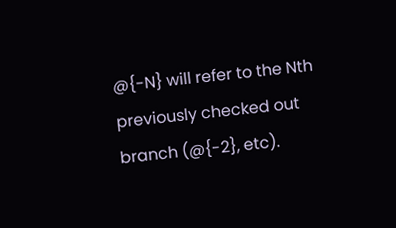@{-N} will refer to the Nth previously checked out branch (@{-2}, etc).